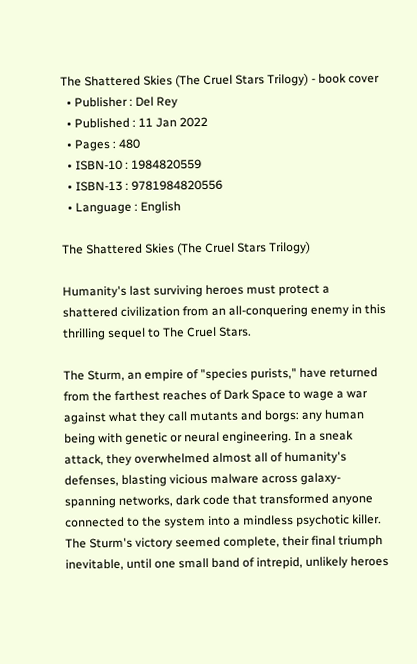The Shattered Skies (The Cruel Stars Trilogy) - book cover
  • Publisher : Del Rey
  • Published : 11 Jan 2022
  • Pages : 480
  • ISBN-10 : 1984820559
  • ISBN-13 : 9781984820556
  • Language : English

The Shattered Skies (The Cruel Stars Trilogy)

Humanity's last surviving heroes must protect a shattered civilization from an all-conquering enemy in this thrilling sequel to The Cruel Stars.

The Sturm, an empire of "species purists," have returned from the farthest reaches of Dark Space to wage a war against what they call mutants and borgs: any human being with genetic or neural engineering. In a sneak attack, they overwhelmed almost all of humanity's defenses, blasting vicious malware across galaxy-spanning networks, dark code that transformed anyone connected to the system into a mindless psychotic killer. The Sturm's victory seemed complete, their final triumph inevitable, until one small band of intrepid, unlikely heroes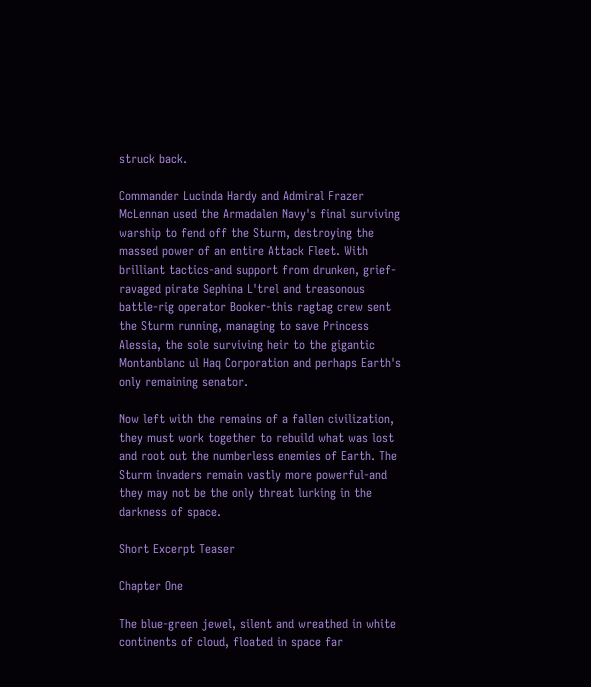struck back.

Commander Lucinda Hardy and Admiral Frazer McLennan used the Armadalen Navy's final surviving warship to fend off the Sturm, destroying the massed power of an entire Attack Fleet. With brilliant tactics-and support from drunken, grief-ravaged pirate Sephina L'trel and treasonous battle-rig operator Booker-this ragtag crew sent the Sturm running, managing to save Princess Alessia, the sole surviving heir to the gigantic Montanblanc ul Haq Corporation and perhaps Earth's only remaining senator.

Now left with the remains of a fallen civilization, they must work together to rebuild what was lost and root out the numberless enemies of Earth. The Sturm invaders remain vastly more powerful-and they may not be the only threat lurking in the darkness of space.

Short Excerpt Teaser

Chapter One

The blue-green jewel, silent and wreathed in white continents of cloud, floated in space far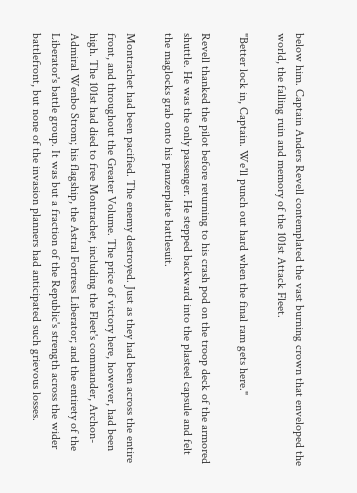below him. Captain Anders Revell contemplated the vast burning crown that enveloped the world, the falling ruin and memory of the 101st Attack Fleet.

"Better lock in, Captain. We'll punch out hard when the final ram gets here."

Revell thanked the pilot before returning to his crash pod on the troop deck of the armored shuttle. He was the only passenger. He stepped backward into the plasteel capsule and felt the maglocks grab onto his panzerplate battlesuit.

Montrachet had been pacified. The enemy destroyed. Just as they had been across the entire front, and throughout the Greater Volume. The price of victory here, however, had been high. The 101st had died to free Montrachet, including the Fleet's commander, Archon-Admiral Wenbo Strom; his flagship, the Astral Fortress Liberator; and the entirety of the Liberator's battle group. It was but a fraction of the Republic's strength across the wider battlefront, but none of the invasion planners had anticipated such grievous losses.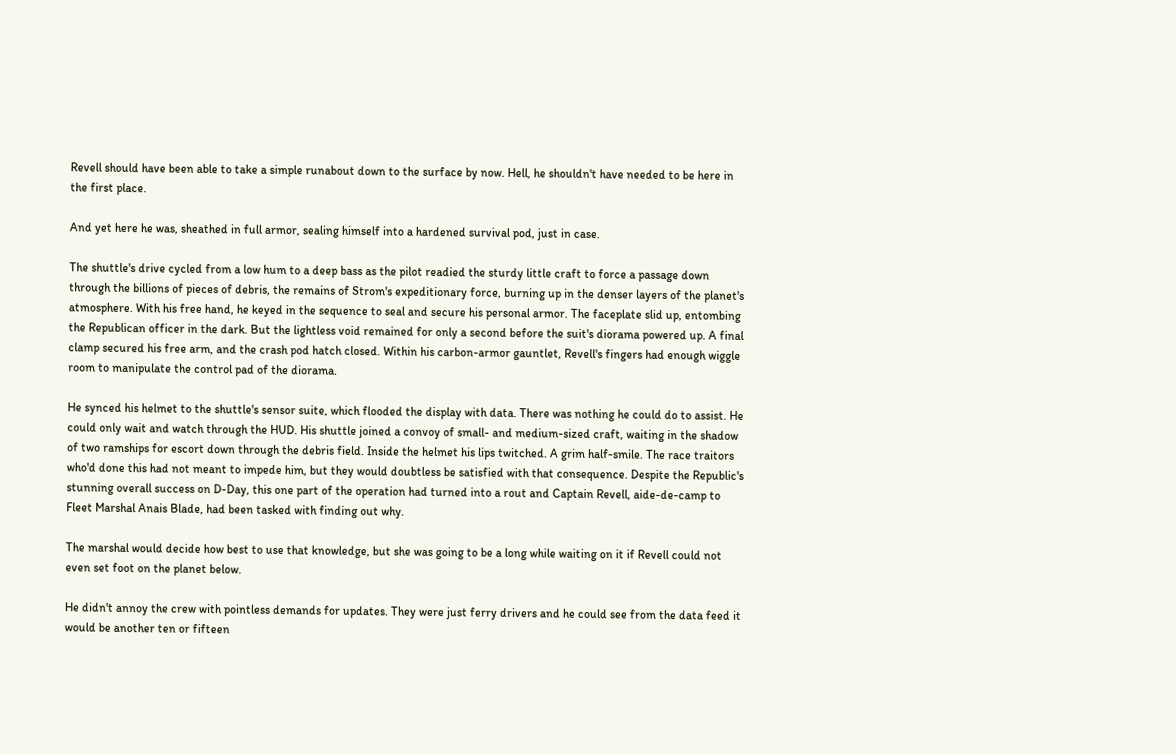Revell should have been able to take a simple runabout down to the surface by now. Hell, he shouldn't have needed to be here in the first place.

And yet here he was, sheathed in full armor, sealing himself into a hardened survival pod, just in case.

The shuttle's drive cycled from a low hum to a deep bass as the pilot readied the sturdy little craft to force a passage down through the billions of pieces of debris, the remains of Strom's expeditionary force, burning up in the denser layers of the planet's atmosphere. With his free hand, he keyed in the sequence to seal and secure his personal armor. The faceplate slid up, entombing the Republican officer in the dark. But the lightless void remained for only a second before the suit's diorama powered up. A final clamp secured his free arm, and the crash pod hatch closed. Within his carbon-armor gauntlet, Revell's fingers had enough wiggle room to manipulate the control pad of the diorama.

He synced his helmet to the shuttle's sensor suite, which flooded the display with data. There was nothing he could do to assist. He could only wait and watch through the HUD. His shuttle joined a convoy of small- and medium-sized craft, waiting in the shadow of two ramships for escort down through the debris field. Inside the helmet his lips twitched. A grim half-smile. The race traitors who'd done this had not meant to impede him, but they would doubtless be satisfied with that consequence. Despite the Republic's stunning overall success on D-Day, this one part of the operation had turned into a rout and Captain Revell, aide-de-camp to Fleet Marshal Anais Blade, had been tasked with finding out why.

The marshal would decide how best to use that knowledge, but she was going to be a long while waiting on it if Revell could not even set foot on the planet below.

He didn't annoy the crew with pointless demands for updates. They were just ferry drivers and he could see from the data feed it would be another ten or fifteen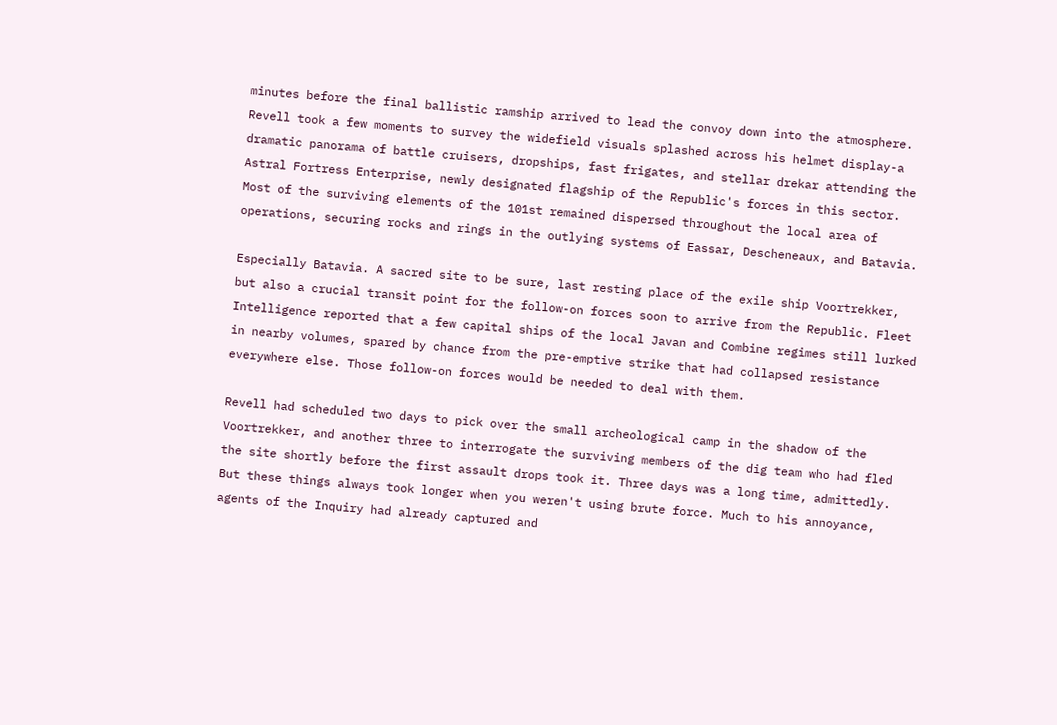minutes before the final ballistic ramship arrived to lead the convoy down into the atmosphere. Revell took a few moments to survey the widefield visuals splashed across his helmet display-a dramatic panorama of battle cruisers, dropships, fast frigates, and stellar drekar attending the Astral Fortress Enterprise, newly designated flagship of the Republic's forces in this sector. Most of the surviving elements of the 101st remained dispersed throughout the local area of operations, securing rocks and rings in the outlying systems of Eassar, Descheneaux, and Batavia.

Especially Batavia. A sacred site to be sure, last resting place of the exile ship Voortrekker, but also a crucial transit point for the follow-on forces soon to arrive from the Republic. Fleet Intelligence reported that a few capital ships of the local Javan and Combine regimes still lurked in nearby volumes, spared by chance from the pre-emptive strike that had collapsed resistance everywhere else. Those follow-on forces would be needed to deal with them.

Revell had scheduled two days to pick over the small archeological camp in the shadow of the Voortrekker, and another three to interrogate the surviving members of the dig team who had fled the site shortly before the first assault drops took it. Three days was a long time, admittedly. But these things always took longer when you weren't using brute force. Much to his annoyance, agents of the Inquiry had already captured and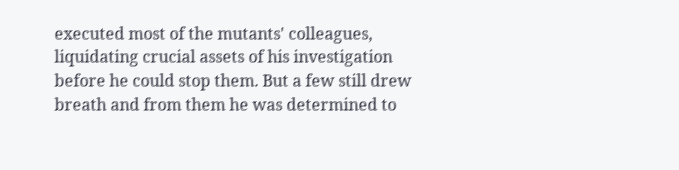executed most of the mutants' colleagues, liquidating crucial assets of his investigation before he could stop them. But a few still drew breath and from them he was determined to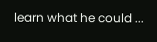learn what he could ...